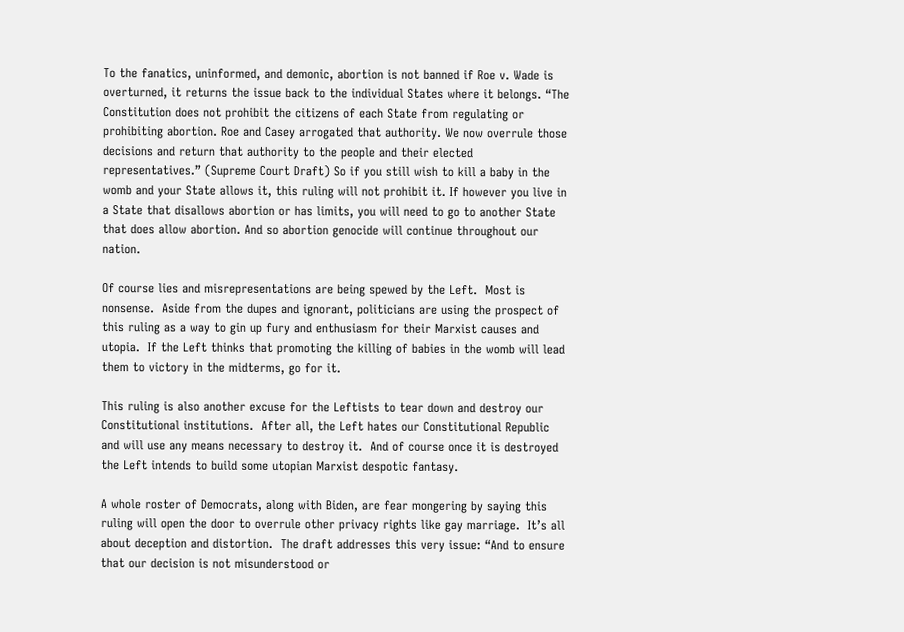To the fanatics, uninformed, and demonic, abortion is not banned if Roe v. Wade is overturned, it returns the issue back to the individual States where it belongs. “The Constitution does not prohibit the citizens of each State from regulating or prohibiting abortion. Roe and Casey arrogated that authority. We now overrule those decisions and return that authority to the people and their elected representatives.” (Supreme Court Draft) So if you still wish to kill a baby in the womb and your State allows it, this ruling will not prohibit it. If however you live in a State that disallows abortion or has limits, you will need to go to another State that does allow abortion. And so abortion genocide will continue throughout our nation.

Of course lies and misrepresentations are being spewed by the Left.  Most is nonsense.  Aside from the dupes and ignorant, politicians are using the prospect of this ruling as a way to gin up fury and enthusiasm for their Marxist causes and utopia.  If the Left thinks that promoting the killing of babies in the womb will lead them to victory in the midterms, go for it.

This ruling is also another excuse for the Leftists to tear down and destroy our Constitutional institutions.  After all, the Left hates our Constitutional Republic and will use any means necessary to destroy it.  And of course once it is destroyed the Left intends to build some utopian Marxist despotic fantasy.

A whole roster of Democrats, along with Biden, are fear mongering by saying this ruling will open the door to overrule other privacy rights like gay marriage.  It’s all about deception and distortion.  The draft addresses this very issue: “And to ensure that our decision is not misunderstood or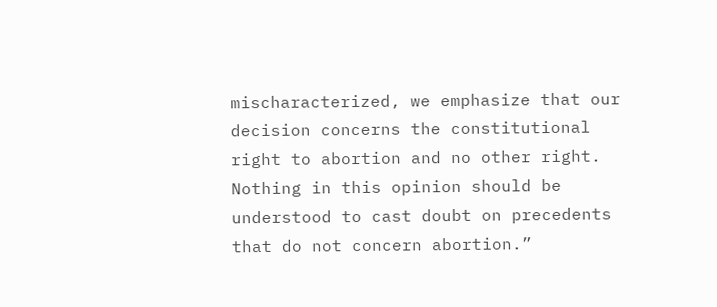mischaracterized, we emphasize that our decision concerns the constitutional right to abortion and no other right. Nothing in this opinion should be understood to cast doubt on precedents that do not concern abortion.”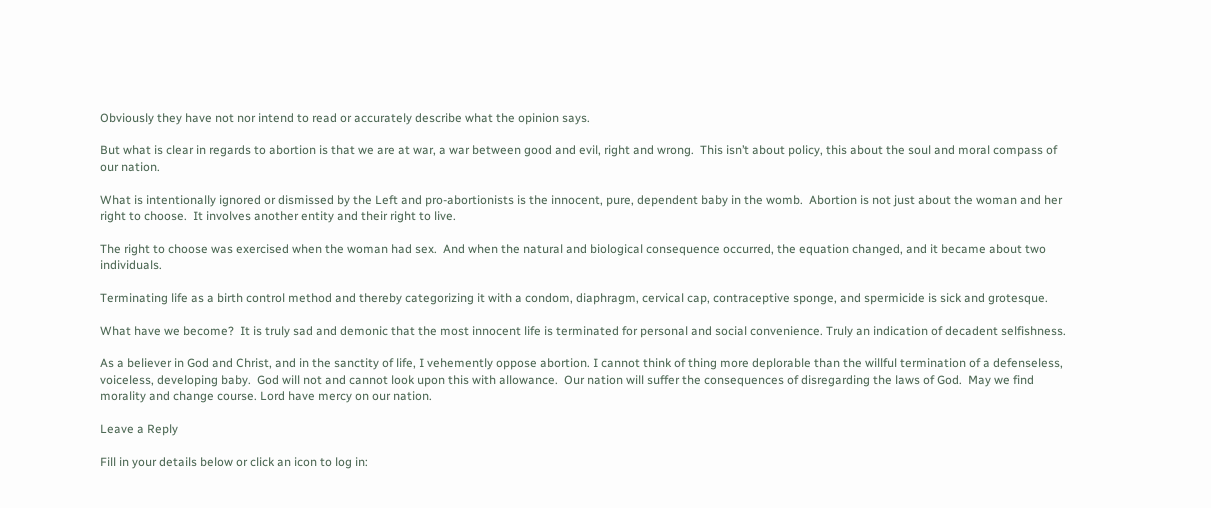Obviously they have not nor intend to read or accurately describe what the opinion says.

But what is clear in regards to abortion is that we are at war, a war between good and evil, right and wrong.  This isn’t about policy, this about the soul and moral compass of our nation.

What is intentionally ignored or dismissed by the Left and pro-abortionists is the innocent, pure, dependent baby in the womb.  Abortion is not just about the woman and her right to choose.  It involves another entity and their right to live.

The right to choose was exercised when the woman had sex.  And when the natural and biological consequence occurred, the equation changed, and it became about two individuals.

Terminating life as a birth control method and thereby categorizing it with a condom, diaphragm, cervical cap, contraceptive sponge, and spermicide is sick and grotesque.

What have we become?  It is truly sad and demonic that the most innocent life is terminated for personal and social convenience. Truly an indication of decadent selfishness.

As a believer in God and Christ, and in the sanctity of life, I vehemently oppose abortion. I cannot think of thing more deplorable than the willful termination of a defenseless, voiceless, developing baby.  God will not and cannot look upon this with allowance.  Our nation will suffer the consequences of disregarding the laws of God.  May we find morality and change course. Lord have mercy on our nation.

Leave a Reply

Fill in your details below or click an icon to log in: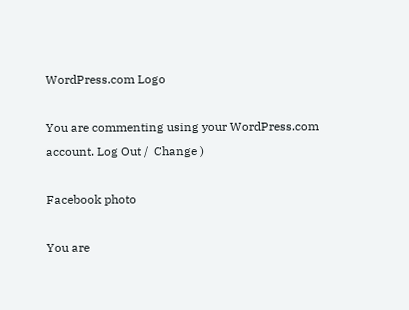WordPress.com Logo

You are commenting using your WordPress.com account. Log Out /  Change )

Facebook photo

You are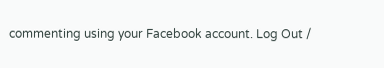commenting using your Facebook account. Log Out /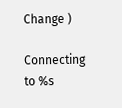Change )

Connecting to %s